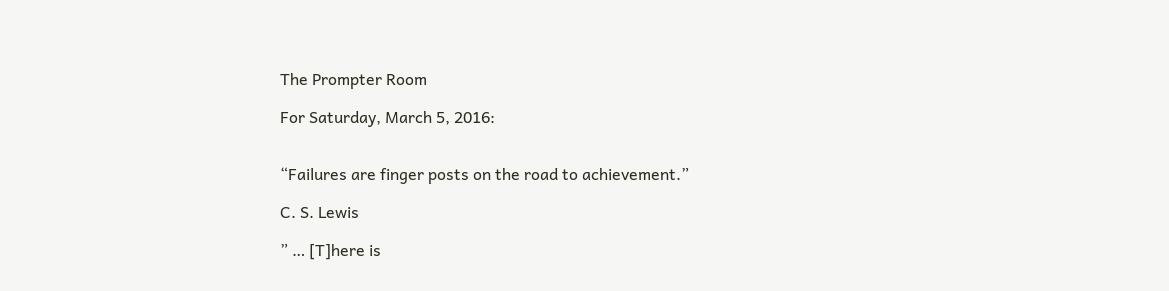The Prompter Room

For Saturday, March 5, 2016:


“Failures are finger posts on the road to achievement.”

C. S. Lewis

” … [T]here is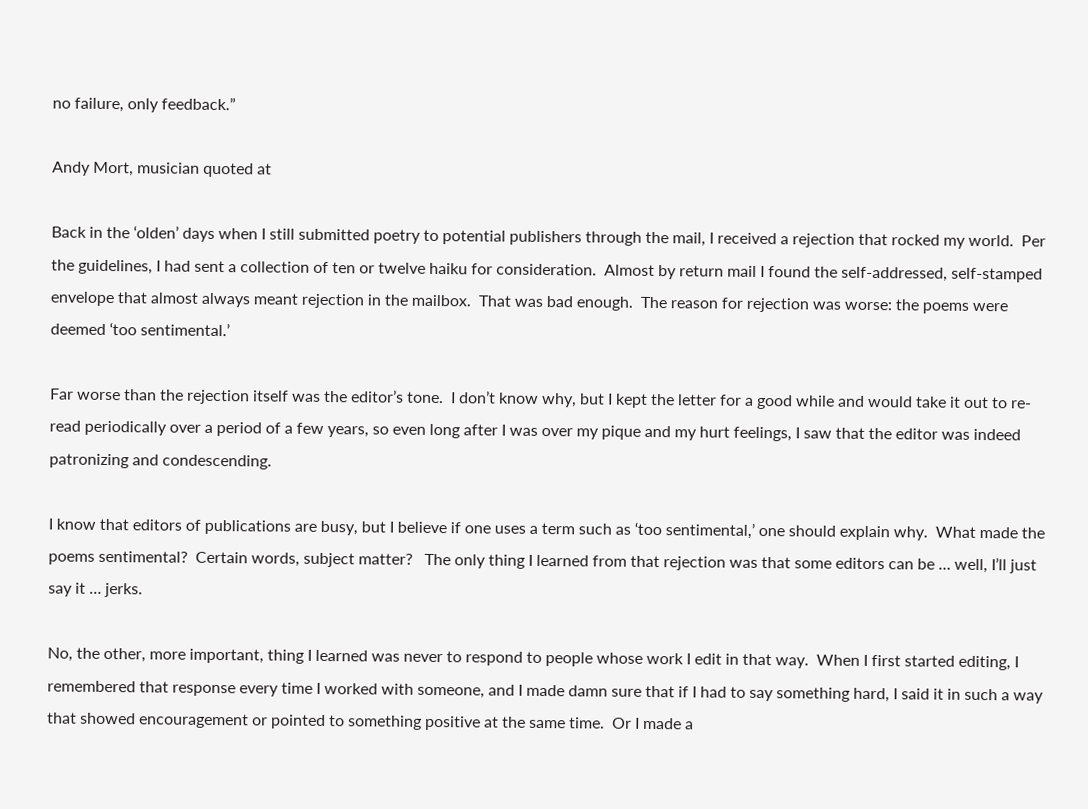no failure, only feedback.”

Andy Mort, musician quoted at

Back in the ‘olden’ days when I still submitted poetry to potential publishers through the mail, I received a rejection that rocked my world.  Per the guidelines, I had sent a collection of ten or twelve haiku for consideration.  Almost by return mail I found the self-addressed, self-stamped envelope that almost always meant rejection in the mailbox.  That was bad enough.  The reason for rejection was worse: the poems were deemed ‘too sentimental.’

Far worse than the rejection itself was the editor’s tone.  I don’t know why, but I kept the letter for a good while and would take it out to re-read periodically over a period of a few years, so even long after I was over my pique and my hurt feelings, I saw that the editor was indeed patronizing and condescending.

I know that editors of publications are busy, but I believe if one uses a term such as ‘too sentimental,’ one should explain why.  What made the poems sentimental?  Certain words, subject matter?   The only thing I learned from that rejection was that some editors can be … well, I’ll just say it … jerks.

No, the other, more important, thing I learned was never to respond to people whose work I edit in that way.  When I first started editing, I remembered that response every time I worked with someone, and I made damn sure that if I had to say something hard, I said it in such a way that showed encouragement or pointed to something positive at the same time.  Or I made a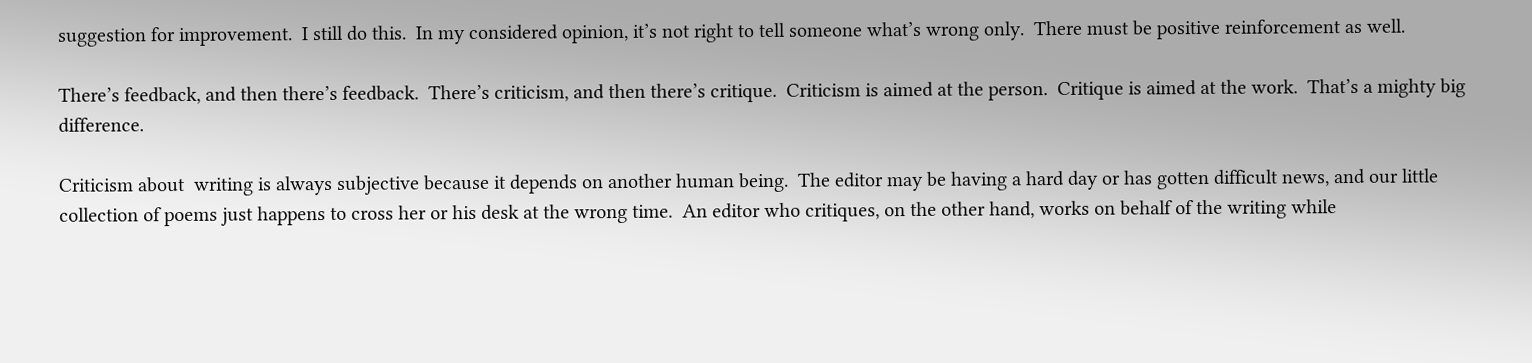suggestion for improvement.  I still do this.  In my considered opinion, it’s not right to tell someone what’s wrong only.  There must be positive reinforcement as well.

There’s feedback, and then there’s feedback.  There’s criticism, and then there’s critique.  Criticism is aimed at the person.  Critique is aimed at the work.  That’s a mighty big difference.

Criticism about  writing is always subjective because it depends on another human being.  The editor may be having a hard day or has gotten difficult news, and our little collection of poems just happens to cross her or his desk at the wrong time.  An editor who critiques, on the other hand, works on behalf of the writing while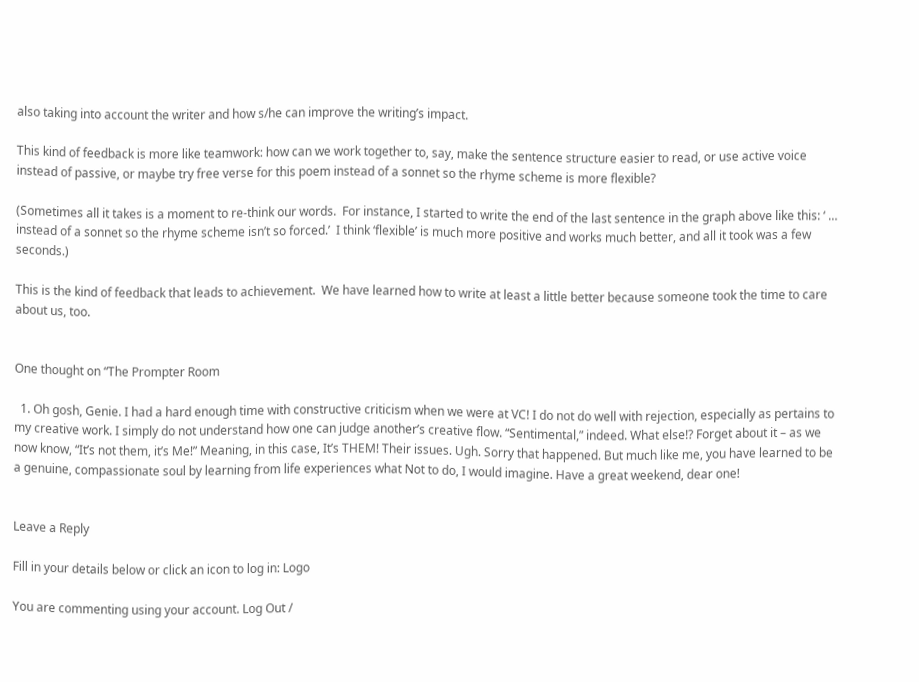also taking into account the writer and how s/he can improve the writing’s impact.

This kind of feedback is more like teamwork: how can we work together to, say, make the sentence structure easier to read, or use active voice instead of passive, or maybe try free verse for this poem instead of a sonnet so the rhyme scheme is more flexible?

(Sometimes all it takes is a moment to re-think our words.  For instance, I started to write the end of the last sentence in the graph above like this: ‘ … instead of a sonnet so the rhyme scheme isn’t so forced.’  I think ‘flexible’ is much more positive and works much better, and all it took was a few seconds.)

This is the kind of feedback that leads to achievement.  We have learned how to write at least a little better because someone took the time to care about us, too.


One thought on “The Prompter Room

  1. Oh gosh, Genie. I had a hard enough time with constructive criticism when we were at VC! I do not do well with rejection, especially as pertains to my creative work. I simply do not understand how one can judge another’s creative flow. “Sentimental,” indeed. What else!? Forget about it – as we now know, “It’s not them, it’s Me!” Meaning, in this case, It’s THEM! Their issues. Ugh. Sorry that happened. But much like me, you have learned to be a genuine, compassionate soul by learning from life experiences what Not to do, I would imagine. Have a great weekend, dear one!


Leave a Reply

Fill in your details below or click an icon to log in: Logo

You are commenting using your account. Log Out /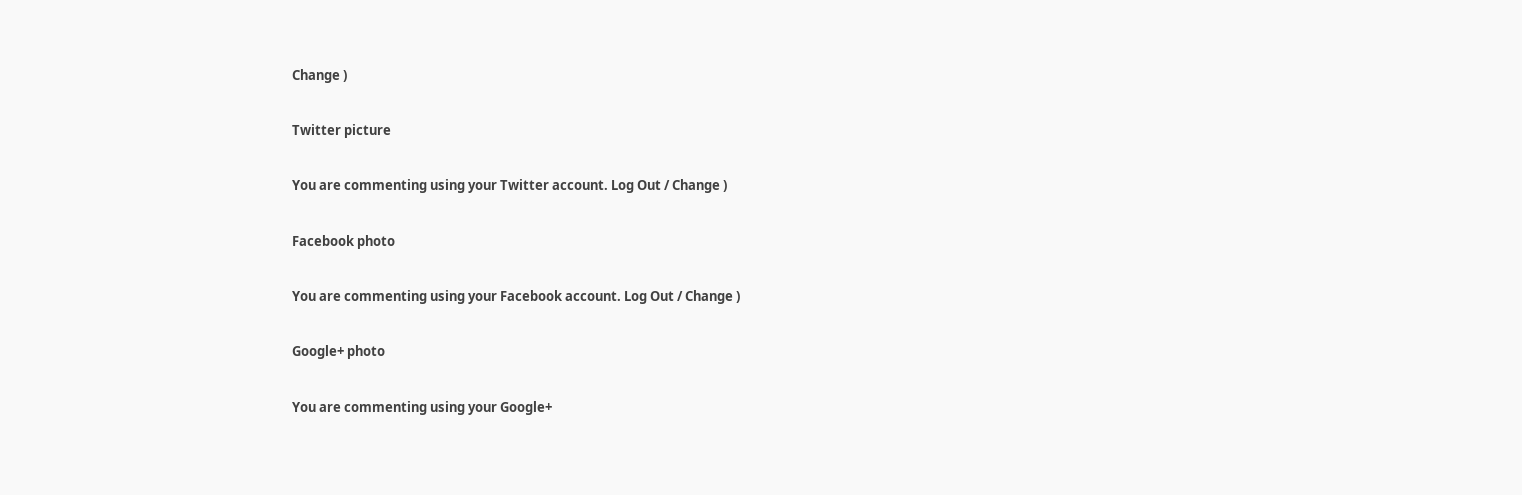Change )

Twitter picture

You are commenting using your Twitter account. Log Out / Change )

Facebook photo

You are commenting using your Facebook account. Log Out / Change )

Google+ photo

You are commenting using your Google+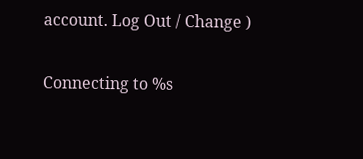account. Log Out / Change )

Connecting to %s